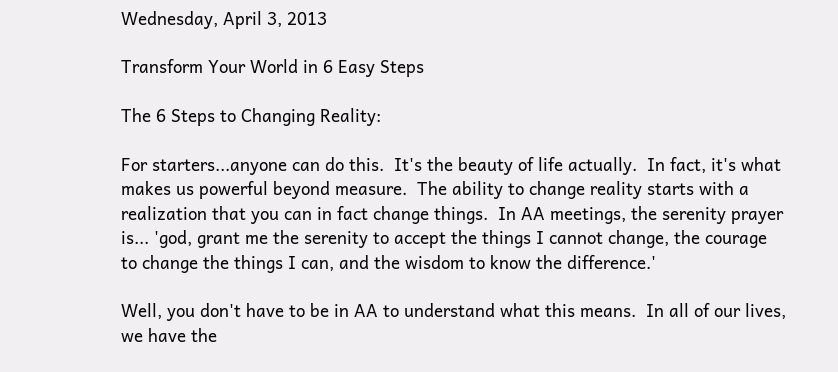Wednesday, April 3, 2013

Transform Your World in 6 Easy Steps

The 6 Steps to Changing Reality:

For starters...anyone can do this.  It's the beauty of life actually.  In fact, it's what makes us powerful beyond measure.  The ability to change reality starts with a realization that you can in fact change things.  In AA meetings, the serenity prayer is... 'god, grant me the serenity to accept the things I cannot change, the courage to change the things I can, and the wisdom to know the difference.'

Well, you don't have to be in AA to understand what this means.  In all of our lives, we have the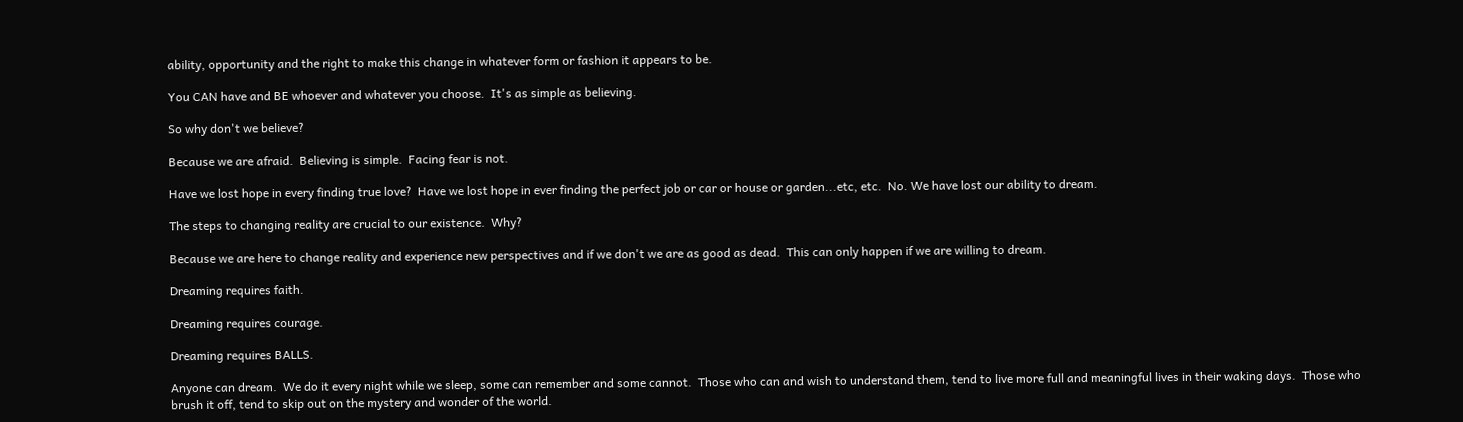ability, opportunity and the right to make this change in whatever form or fashion it appears to be.

You CAN have and BE whoever and whatever you choose.  It's as simple as believing.

So why don't we believe?

Because we are afraid.  Believing is simple.  Facing fear is not.

Have we lost hope in every finding true love?  Have we lost hope in ever finding the perfect job or car or house or garden...etc, etc.  No. We have lost our ability to dream.

The steps to changing reality are crucial to our existence.  Why?

Because we are here to change reality and experience new perspectives and if we don't we are as good as dead.  This can only happen if we are willing to dream.

Dreaming requires faith.

Dreaming requires courage.

Dreaming requires BALLS.

Anyone can dream.  We do it every night while we sleep, some can remember and some cannot.  Those who can and wish to understand them, tend to live more full and meaningful lives in their waking days.  Those who brush it off, tend to skip out on the mystery and wonder of the world.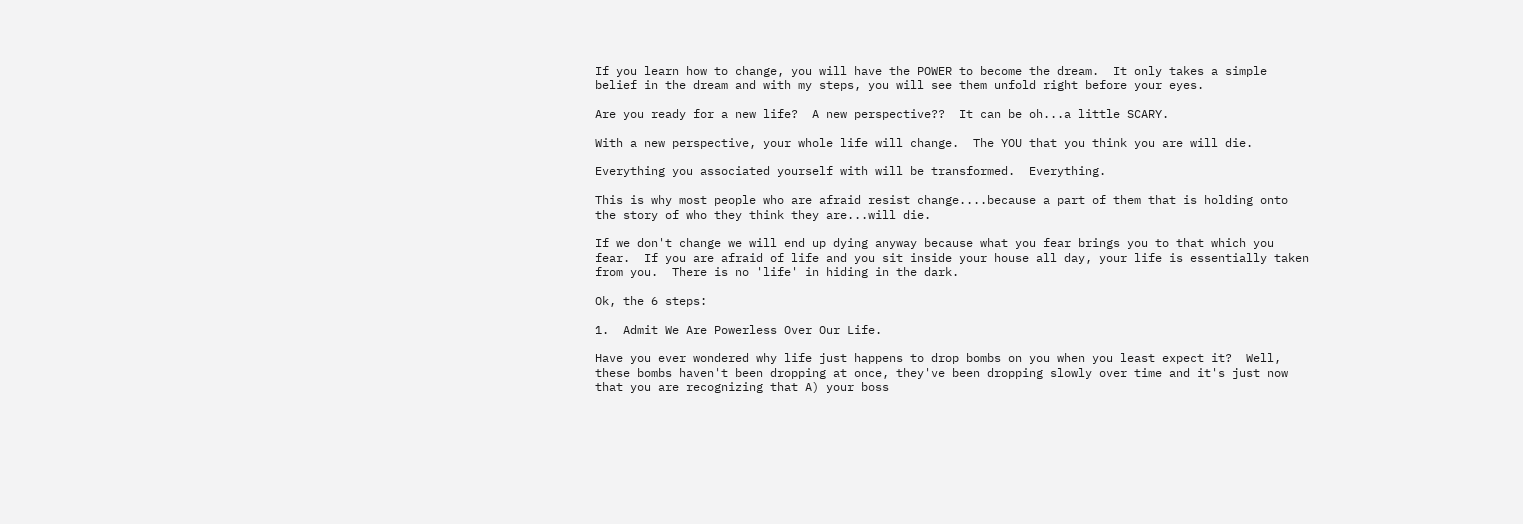If you learn how to change, you will have the POWER to become the dream.  It only takes a simple belief in the dream and with my steps, you will see them unfold right before your eyes.

Are you ready for a new life?  A new perspective??  It can be oh...a little SCARY.

With a new perspective, your whole life will change.  The YOU that you think you are will die.

Everything you associated yourself with will be transformed.  Everything.

This is why most people who are afraid resist change....because a part of them that is holding onto the story of who they think they are...will die.

If we don't change we will end up dying anyway because what you fear brings you to that which you fear.  If you are afraid of life and you sit inside your house all day, your life is essentially taken from you.  There is no 'life' in hiding in the dark.

Ok, the 6 steps:

1.  Admit We Are Powerless Over Our Life.

Have you ever wondered why life just happens to drop bombs on you when you least expect it?  Well, these bombs haven't been dropping at once, they've been dropping slowly over time and it's just now that you are recognizing that A) your boss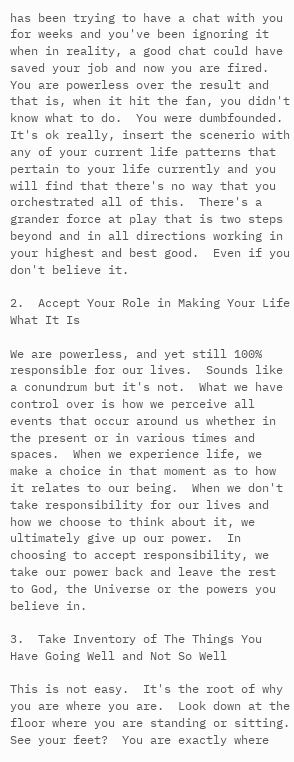has been trying to have a chat with you for weeks and you've been ignoring it when in reality, a good chat could have saved your job and now you are fired.  You are powerless over the result and that is, when it hit the fan, you didn't know what to do.  You were dumbfounded.  It's ok really, insert the scenerio with any of your current life patterns that pertain to your life currently and you will find that there's no way that you orchestrated all of this.  There's a grander force at play that is two steps beyond and in all directions working in your highest and best good.  Even if you don't believe it.

2.  Accept Your Role in Making Your Life What It Is

We are powerless, and yet still 100% responsible for our lives.  Sounds like a conundrum but it's not.  What we have control over is how we perceive all events that occur around us whether in the present or in various times and spaces.  When we experience life, we make a choice in that moment as to how it relates to our being.  When we don't take responsibility for our lives and how we choose to think about it, we ultimately give up our power.  In choosing to accept responsibility, we take our power back and leave the rest to God, the Universe or the powers you believe in.

3.  Take Inventory of The Things You Have Going Well and Not So Well

This is not easy.  It's the root of why you are where you are.  Look down at the floor where you are standing or sitting.  See your feet?  You are exactly where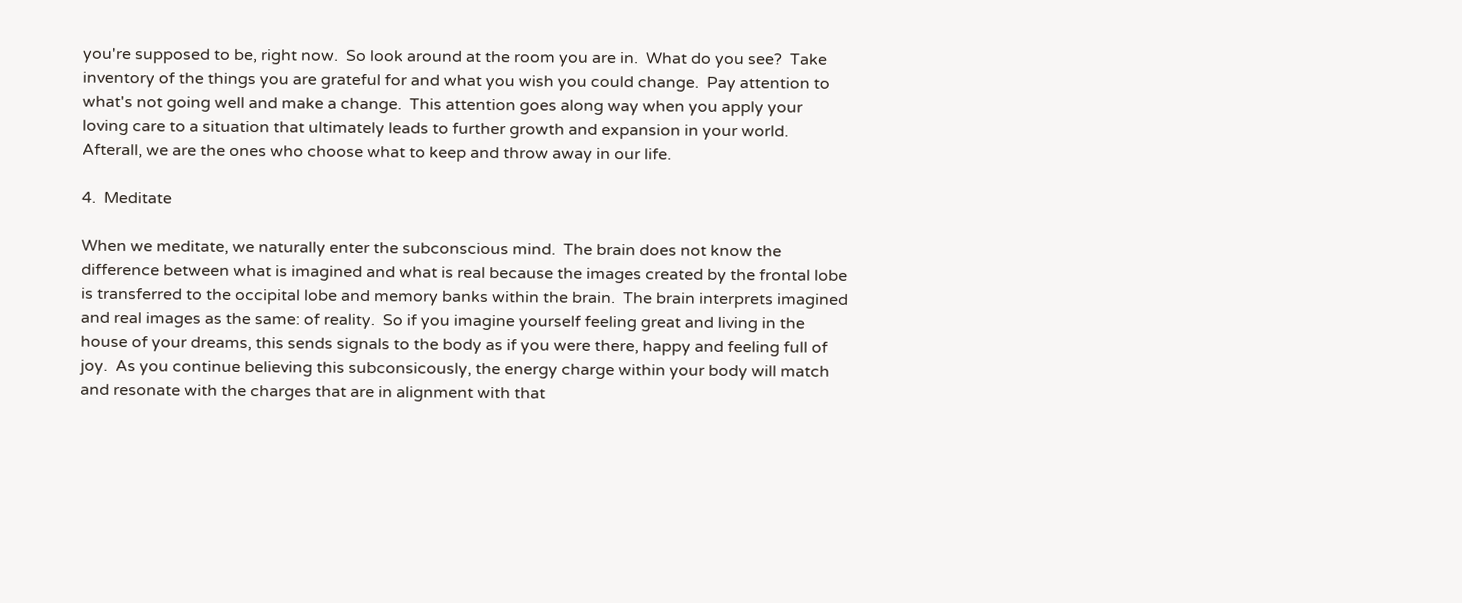you're supposed to be, right now.  So look around at the room you are in.  What do you see?  Take inventory of the things you are grateful for and what you wish you could change.  Pay attention to what's not going well and make a change.  This attention goes along way when you apply your loving care to a situation that ultimately leads to further growth and expansion in your world.  Afterall, we are the ones who choose what to keep and throw away in our life.

4.  Meditate

When we meditate, we naturally enter the subconscious mind.  The brain does not know the difference between what is imagined and what is real because the images created by the frontal lobe is transferred to the occipital lobe and memory banks within the brain.  The brain interprets imagined and real images as the same: of reality.  So if you imagine yourself feeling great and living in the house of your dreams, this sends signals to the body as if you were there, happy and feeling full of joy.  As you continue believing this subconsicously, the energy charge within your body will match and resonate with the charges that are in alignment with that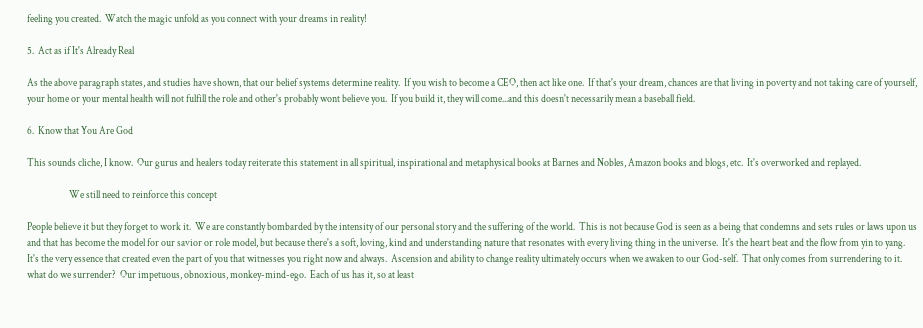feeling you created.  Watch the magic unfold as you connect with your dreams in reality!

5.  Act as if It's Already Real

As the above paragraph states, and studies have shown, that our belief systems determine reality.  If you wish to become a CEO, then act like one.  If that's your dream, chances are that living in poverty and not taking care of yourself, your home or your mental health will not fulfill the role and other's probably wont believe you.  If you build it, they will come...and this doesn't necessarily mean a baseball field.

6.  Know that You Are God

This sounds cliche, I know.  Our gurus and healers today reiterate this statement in all spiritual, inspirational and metaphysical books at Barnes and Nobles, Amazon books and blogs, etc.  It's overworked and replayed.

                     We still need to reinforce this concept

People believe it but they forget to work it.  We are constantly bombarded by the intensity of our personal story and the suffering of the world.  This is not because God is seen as a being that condemns and sets rules or laws upon us and that has become the model for our savior or role model, but because there's a soft, loving, kind and understanding nature that resonates with every living thing in the universe.  It's the heart beat and the flow from yin to yang.  It's the very essence that created even the part of you that witnesses you right now and always.  Ascension and ability to change reality ultimately occurs when we awaken to our God-self.  That only comes from surrendering to it.  what do we surrender?  Our impetuous, obnoxious, monkey-mind-ego.  Each of us has it, so at least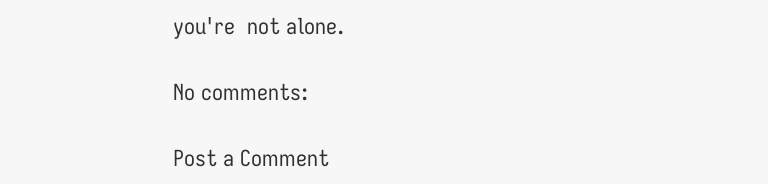you're  not alone.

No comments:

Post a Comment